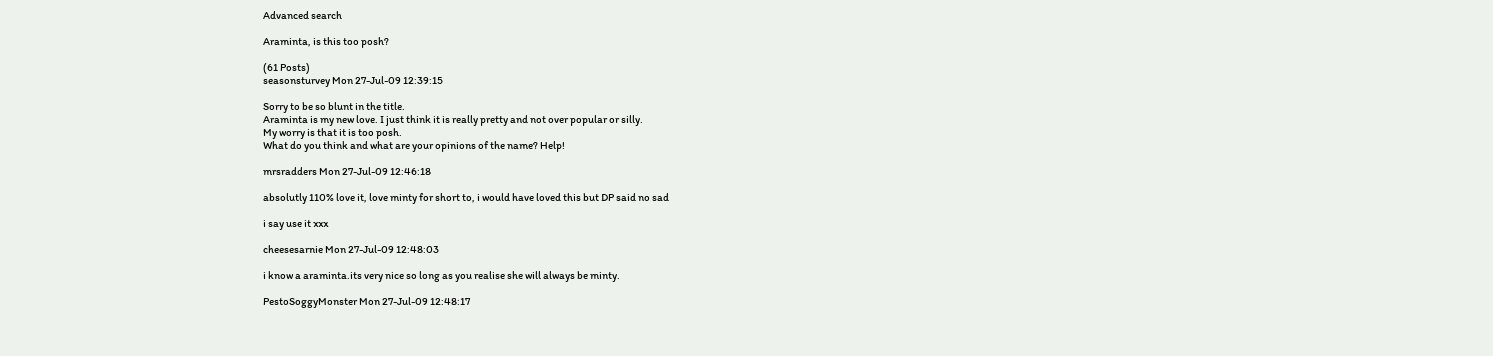Advanced search

Araminta, is this too posh?

(61 Posts)
seasonsturvey Mon 27-Jul-09 12:39:15

Sorry to be so blunt in the title.
Araminta is my new love. I just think it is really pretty and not over popular or silly.
My worry is that it is too posh.
What do you think and what are your opinions of the name? Help!

mrsradders Mon 27-Jul-09 12:46:18

absolutly 110% love it, love minty for short to, i would have loved this but DP said no sad

i say use it xxx

cheesesarnie Mon 27-Jul-09 12:48:03

i know a araminta.its very nice so long as you realise she will always be minty.

PestoSoggyMonster Mon 27-Jul-09 12:48:17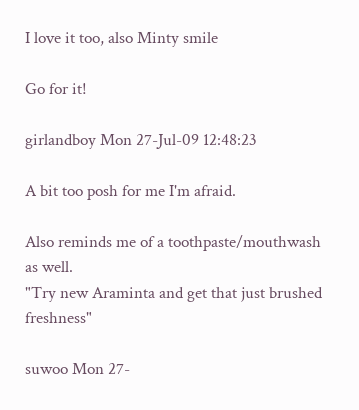I love it too, also Minty smile

Go for it!

girlandboy Mon 27-Jul-09 12:48:23

A bit too posh for me I'm afraid.

Also reminds me of a toothpaste/mouthwash as well.
"Try new Araminta and get that just brushed freshness"

suwoo Mon 27-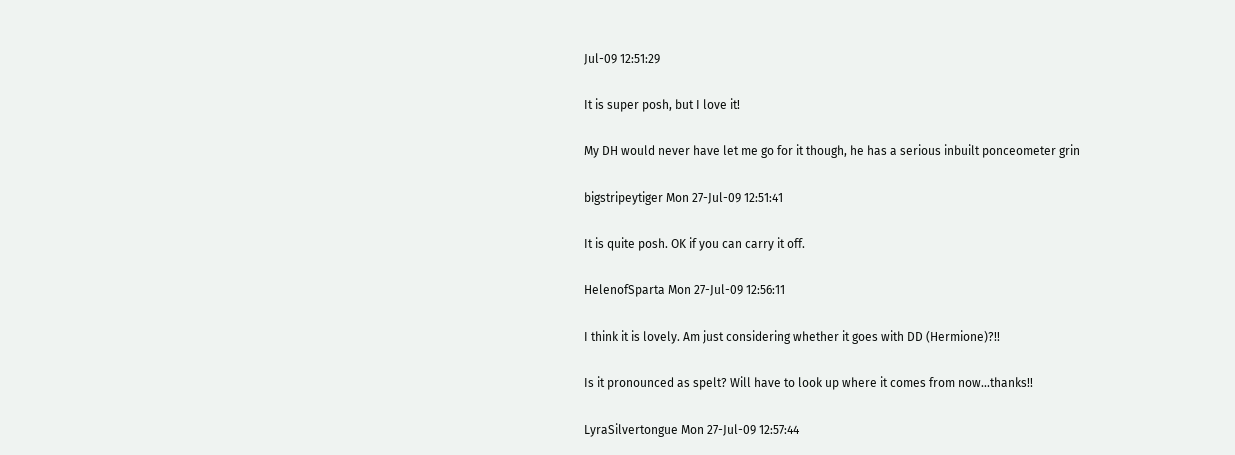Jul-09 12:51:29

It is super posh, but I love it!

My DH would never have let me go for it though, he has a serious inbuilt ponceometer grin

bigstripeytiger Mon 27-Jul-09 12:51:41

It is quite posh. OK if you can carry it off.

HelenofSparta Mon 27-Jul-09 12:56:11

I think it is lovely. Am just considering whether it goes with DD (Hermione)?!!

Is it pronounced as spelt? Will have to look up where it comes from now...thanks!!

LyraSilvertongue Mon 27-Jul-09 12:57:44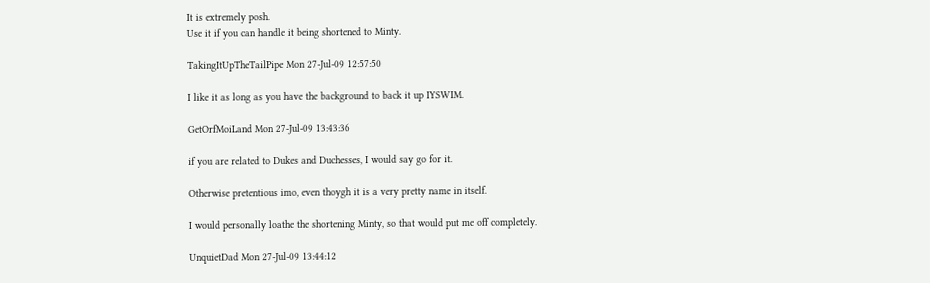It is extremely posh.
Use it if you can handle it being shortened to Minty.

TakingItUpTheTailPipe Mon 27-Jul-09 12:57:50

I like it as long as you have the background to back it up IYSWIM.

GetOrfMoiLand Mon 27-Jul-09 13:43:36

if you are related to Dukes and Duchesses, I would say go for it.

Otherwise pretentious imo, even thoygh it is a very pretty name in itself.

I would personally loathe the shortening Minty, so that would put me off completely.

UnquietDad Mon 27-Jul-09 13:44:12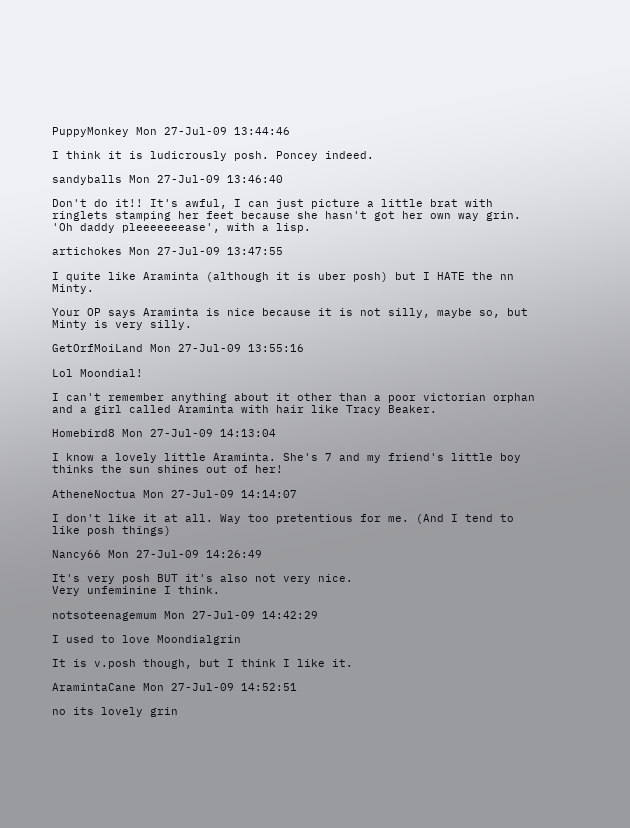PuppyMonkey Mon 27-Jul-09 13:44:46

I think it is ludicrously posh. Poncey indeed.

sandyballs Mon 27-Jul-09 13:46:40

Don't do it!! It's awful, I can just picture a little brat with ringlets stamping her feet because she hasn't got her own way grin. 'Oh daddy pleeeeeeease', with a lisp.

artichokes Mon 27-Jul-09 13:47:55

I quite like Araminta (although it is uber posh) but I HATE the nn Minty.

Your OP says Araminta is nice because it is not silly, maybe so, but Minty is very silly.

GetOrfMoiLand Mon 27-Jul-09 13:55:16

Lol Moondial!

I can't remember anything about it other than a poor victorian orphan and a girl called Araminta with hair like Tracy Beaker.

Homebird8 Mon 27-Jul-09 14:13:04

I know a lovely little Araminta. She's 7 and my friend's little boy thinks the sun shines out of her!

AtheneNoctua Mon 27-Jul-09 14:14:07

I don't like it at all. Way too pretentious for me. (And I tend to like posh things)

Nancy66 Mon 27-Jul-09 14:26:49

It's very posh BUT it's also not very nice.
Very unfeminine I think.

notsoteenagemum Mon 27-Jul-09 14:42:29

I used to love Moondialgrin

It is v.posh though, but I think I like it.

AramintaCane Mon 27-Jul-09 14:52:51

no its lovely grin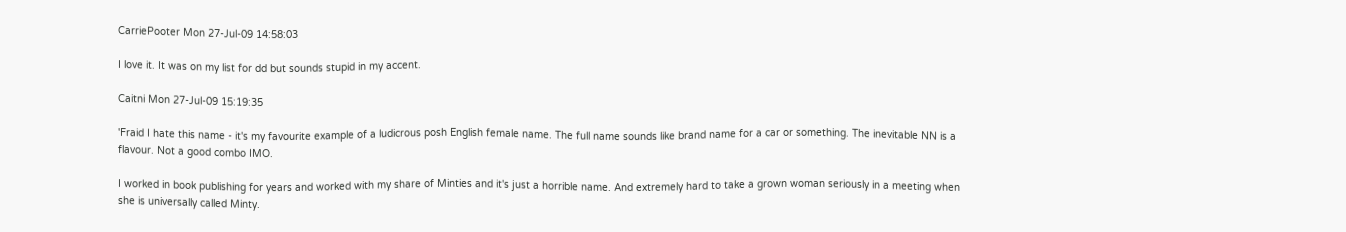CarriePooter Mon 27-Jul-09 14:58:03

I love it. It was on my list for dd but sounds stupid in my accent.

Caitni Mon 27-Jul-09 15:19:35

'Fraid I hate this name - it's my favourite example of a ludicrous posh English female name. The full name sounds like brand name for a car or something. The inevitable NN is a flavour. Not a good combo IMO.

I worked in book publishing for years and worked with my share of Minties and it's just a horrible name. And extremely hard to take a grown woman seriously in a meeting when she is universally called Minty.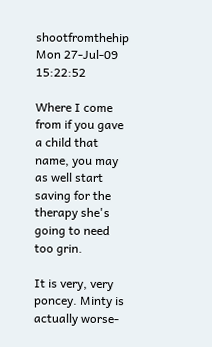shootfromthehip Mon 27-Jul-09 15:22:52

Where I come from if you gave a child that name, you may as well start saving for the therapy she's going to need too grin.

It is very, very poncey. Minty is actually worse-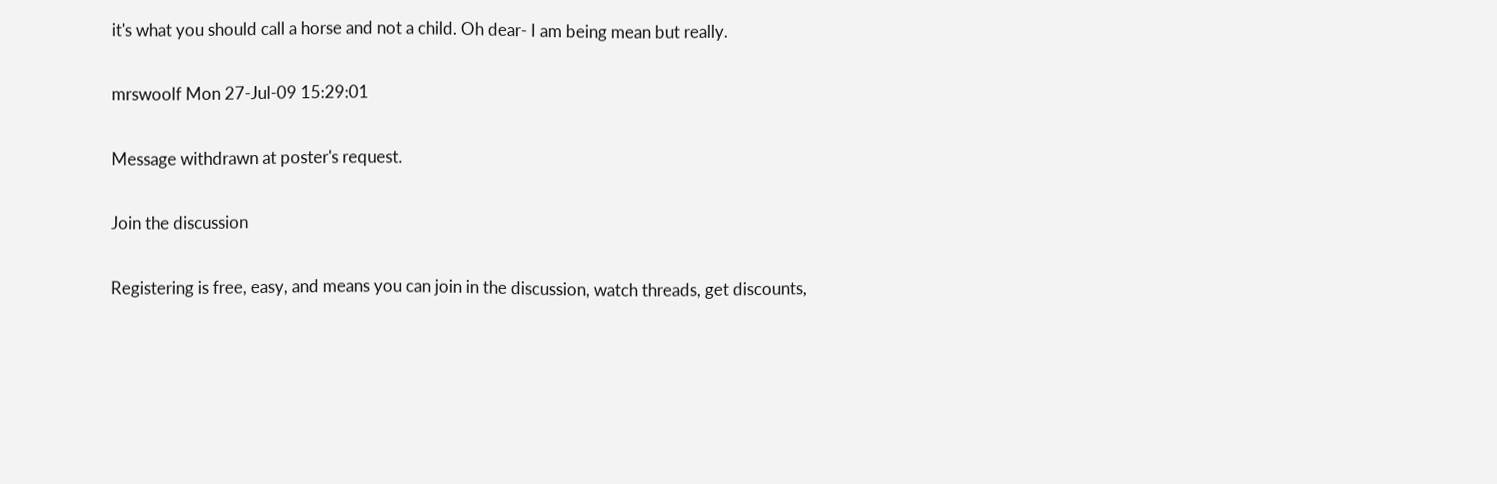it's what you should call a horse and not a child. Oh dear- I am being mean but really.

mrswoolf Mon 27-Jul-09 15:29:01

Message withdrawn at poster's request.

Join the discussion

Registering is free, easy, and means you can join in the discussion, watch threads, get discounts,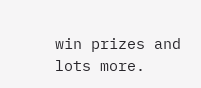win prizes and lots more.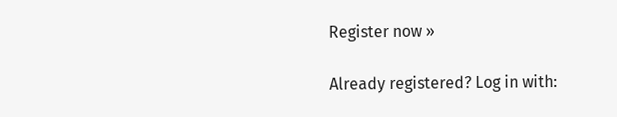Register now »

Already registered? Log in with: